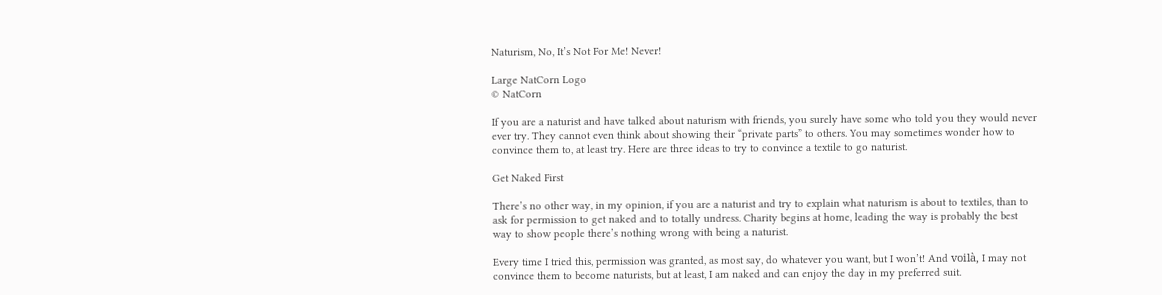Naturism, No, It’s Not For Me! Never!

Large NatCorn Logo
© NatCorn

If you are a naturist and have talked about naturism with friends, you surely have some who told you they would never ever try. They cannot even think about showing their “private parts” to others. You may sometimes wonder how to convince them to, at least try. Here are three ideas to try to convince a textile to go naturist.

Get Naked First

There’s no other way, in my opinion, if you are a naturist and try to explain what naturism is about to textiles, than to ask for permission to get naked and to totally undress. Charity begins at home, leading the way is probably the best way to show people there’s nothing wrong with being a naturist.

Every time I tried this, permission was granted, as most say, do whatever you want, but I won’t! And voilà, I may not convince them to become naturists, but at least, I am naked and can enjoy the day in my preferred suit.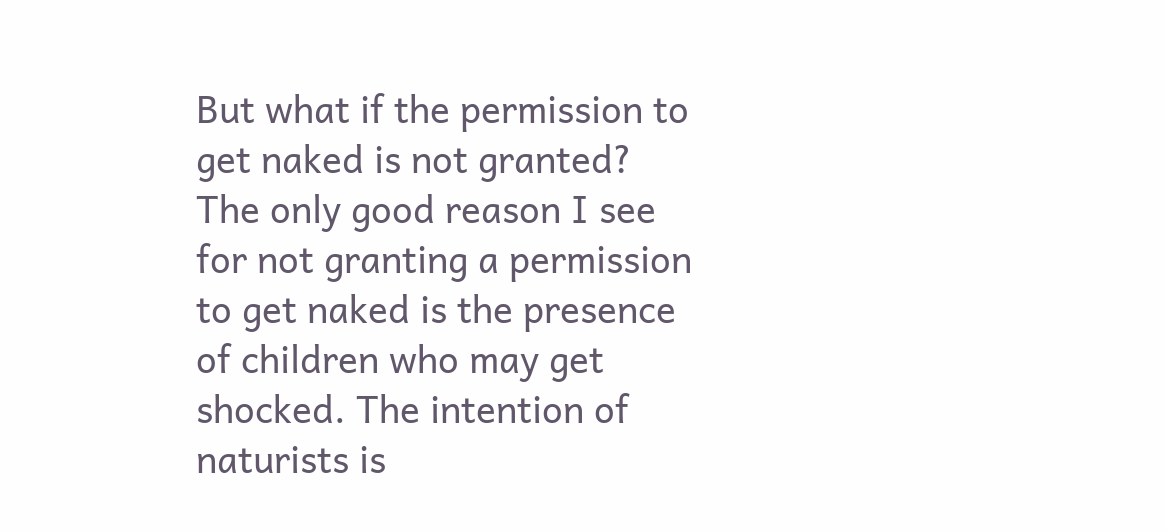But what if the permission to get naked is not granted? The only good reason I see for not granting a permission to get naked is the presence of children who may get shocked. The intention of naturists is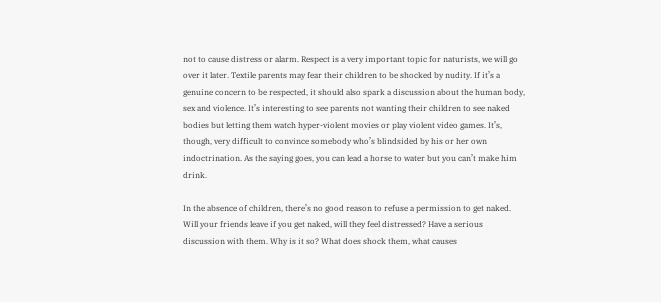not to cause distress or alarm. Respect is a very important topic for naturists, we will go over it later. Textile parents may fear their children to be shocked by nudity. If it’s a genuine concern to be respected, it should also spark a discussion about the human body, sex and violence. It’s interesting to see parents not wanting their children to see naked bodies but letting them watch hyper-violent movies or play violent video games. It’s, though, very difficult to convince somebody who’s blindsided by his or her own indoctrination. As the saying goes, you can lead a horse to water but you can’t make him drink.

In the absence of children, there’s no good reason to refuse a permission to get naked. Will your friends leave if you get naked, will they feel distressed? Have a serious discussion with them. Why is it so? What does shock them, what causes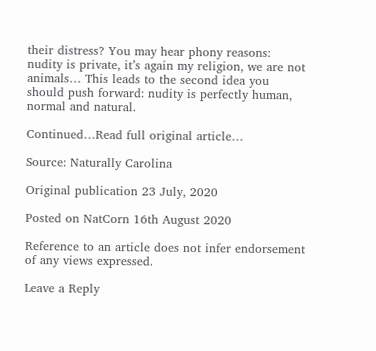their distress? You may hear phony reasons: nudity is private, it’s again my religion, we are not animals… This leads to the second idea you should push forward: nudity is perfectly human, normal and natural.

Continued…Read full original article…

Source: Naturally Carolina

Original publication 23 July, 2020

Posted on NatCorn 16th August 2020

Reference to an article does not infer endorsement of any views expressed.

Leave a Reply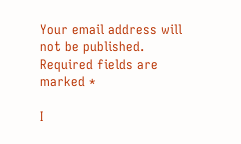Your email address will not be published. Required fields are marked *

I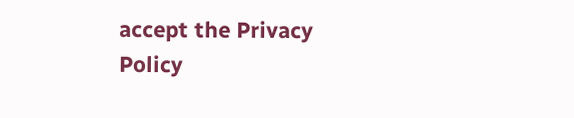accept the Privacy Policy